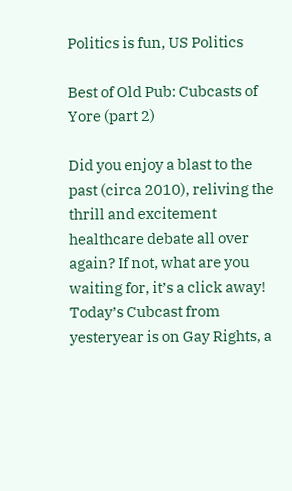Politics is fun, US Politics

Best of Old Pub: Cubcasts of Yore (part 2)

Did you enjoy a blast to the past (circa 2010), reliving the thrill and excitement healthcare debate all over again? If not, what are you waiting for, it’s a click away! Today’s Cubcast from yesteryear is on Gay Rights, a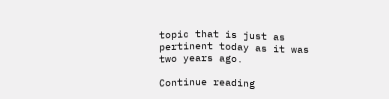topic that is just as pertinent today as it was two years ago.

Continue reading